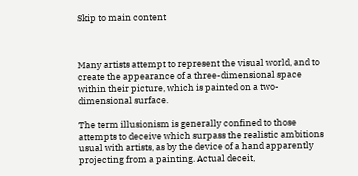Skip to main content



Many artists attempt to represent the visual world, and to create the appearance of a three-dimensional space within their picture, which is painted on a two-dimensional surface.

The term illusionism is generally confined to those attempts to deceive which surpass the realistic ambitions usual with artists, as by the device of a hand apparently projecting from a painting. Actual deceit,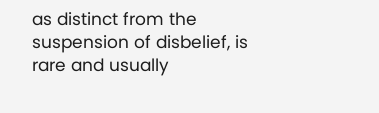as distinct from the suspension of disbelief, is rare and usually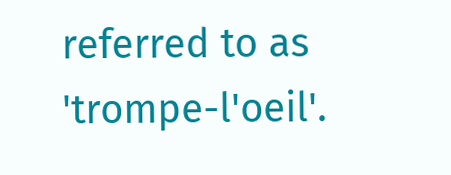referred to as 'trompe-l'oeil'.